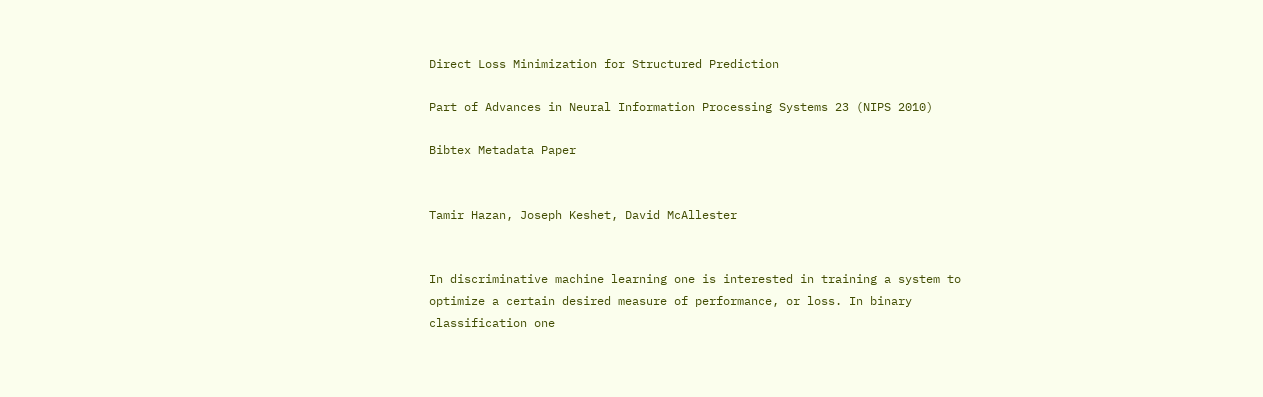Direct Loss Minimization for Structured Prediction

Part of Advances in Neural Information Processing Systems 23 (NIPS 2010)

Bibtex Metadata Paper


Tamir Hazan, Joseph Keshet, David McAllester


In discriminative machine learning one is interested in training a system to optimize a certain desired measure of performance, or loss. In binary classification one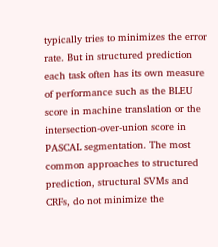typically tries to minimizes the error rate. But in structured prediction each task often has its own measure of performance such as the BLEU score in machine translation or the intersection-over-union score in PASCAL segmentation. The most common approaches to structured prediction, structural SVMs and CRFs, do not minimize the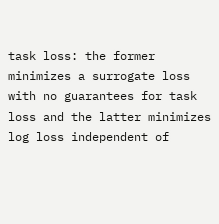task loss: the former minimizes a surrogate loss with no guarantees for task loss and the latter minimizes log loss independent of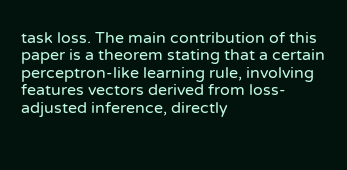task loss. The main contribution of this paper is a theorem stating that a certain perceptron-like learning rule, involving features vectors derived from loss-adjusted inference, directly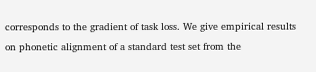corresponds to the gradient of task loss. We give empirical results on phonetic alignment of a standard test set from the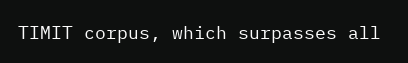TIMIT corpus, which surpasses all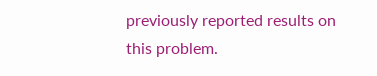previously reported results on this problem.